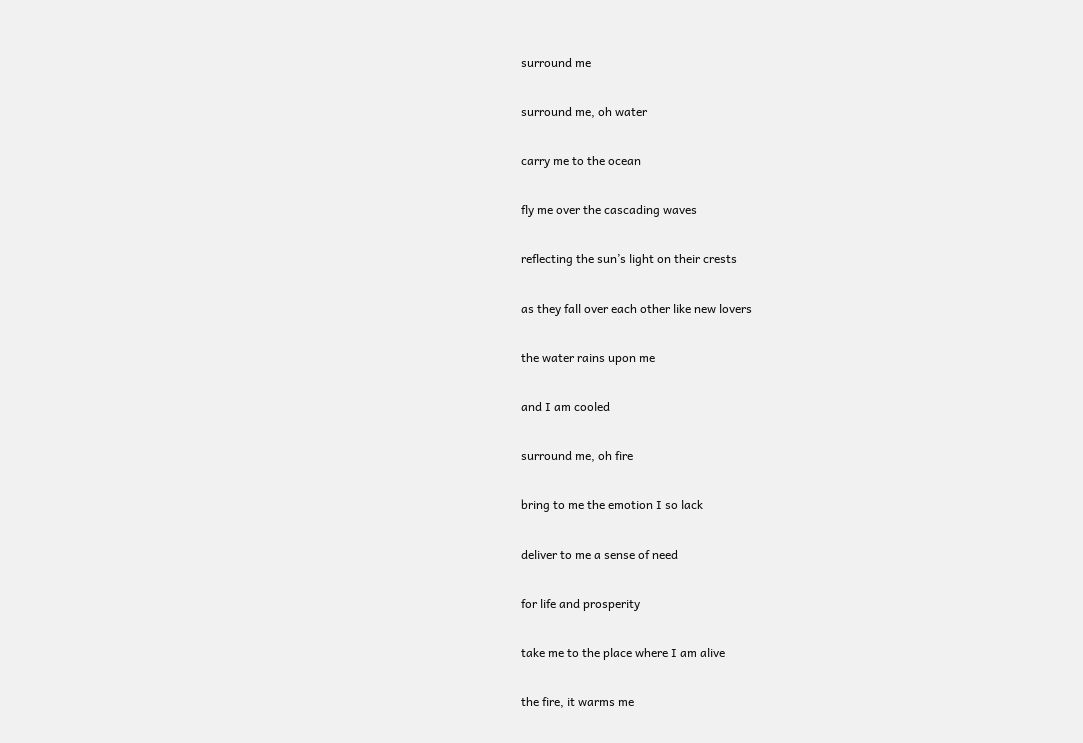surround me

surround me, oh water

carry me to the ocean

fly me over the cascading waves

reflecting the sun’s light on their crests

as they fall over each other like new lovers

the water rains upon me

and I am cooled

surround me, oh fire

bring to me the emotion I so lack

deliver to me a sense of need

for life and prosperity

take me to the place where I am alive

the fire, it warms me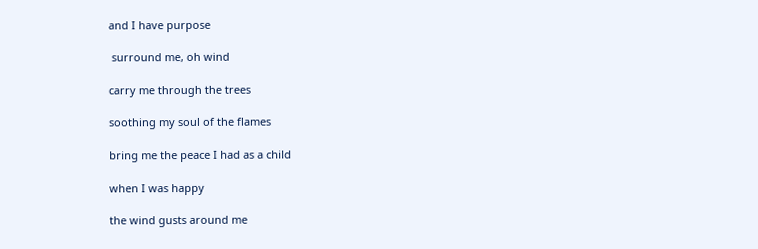and I have purpose

 surround me, oh wind

carry me through the trees

soothing my soul of the flames

bring me the peace I had as a child

when I was happy

the wind gusts around me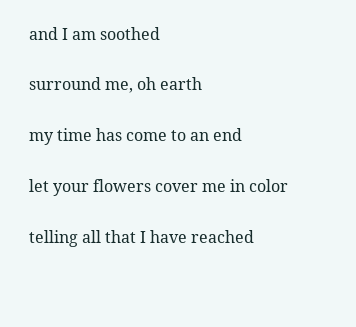and I am soothed

surround me, oh earth

my time has come to an end

let your flowers cover me in color

telling all that I have reached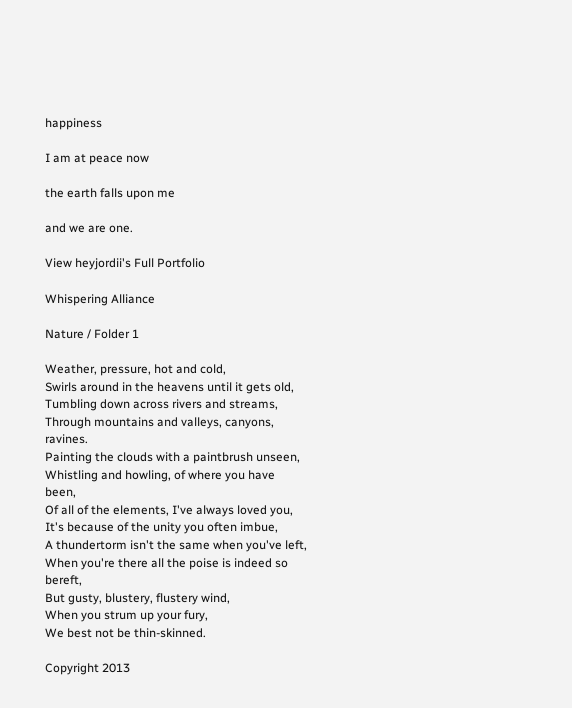happiness

I am at peace now

the earth falls upon me

and we are one.

View heyjordii's Full Portfolio

Whispering Alliance

Nature / Folder 1

Weather, pressure, hot and cold,
Swirls around in the heavens until it gets old,
Tumbling down across rivers and streams,
Through mountains and valleys, canyons, ravines.
Painting the clouds with a paintbrush unseen,
Whistling and howling, of where you have been,
Of all of the elements, I've always loved you,
It's because of the unity you often imbue,
A thundertorm isn't the same when you've left,
When you're there all the poise is indeed so bereft,
But gusty, blustery, flustery wind,
When you strum up your fury,
We best not be thin-skinned.

Copyright 2013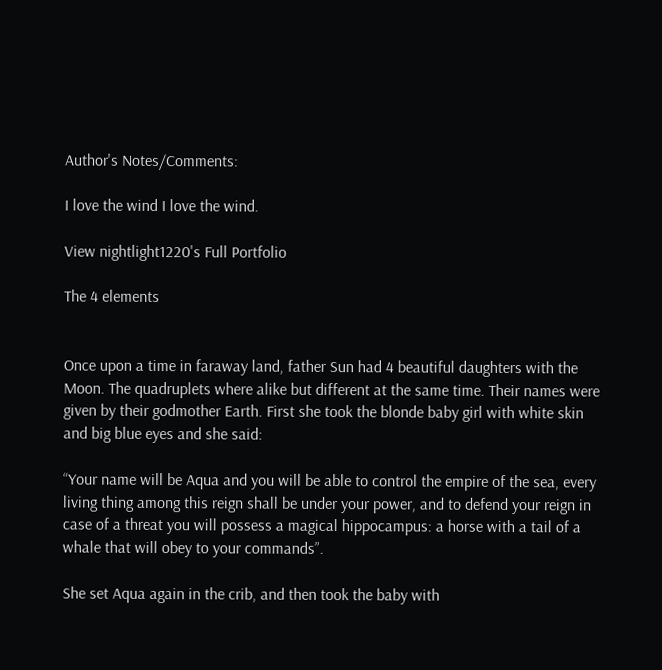Author's Notes/Comments:

I love the wind I love the wind.

View nightlight1220's Full Portfolio

The 4 elements


Once upon a time in faraway land, father Sun had 4 beautiful daughters with the Moon. The quadruplets where alike but different at the same time. Their names were given by their godmother Earth. First she took the blonde baby girl with white skin and big blue eyes and she said:

“Your name will be Aqua and you will be able to control the empire of the sea, every living thing among this reign shall be under your power, and to defend your reign in case of a threat you will possess a magical hippocampus: a horse with a tail of a whale that will obey to your commands”.

She set Aqua again in the crib, and then took the baby with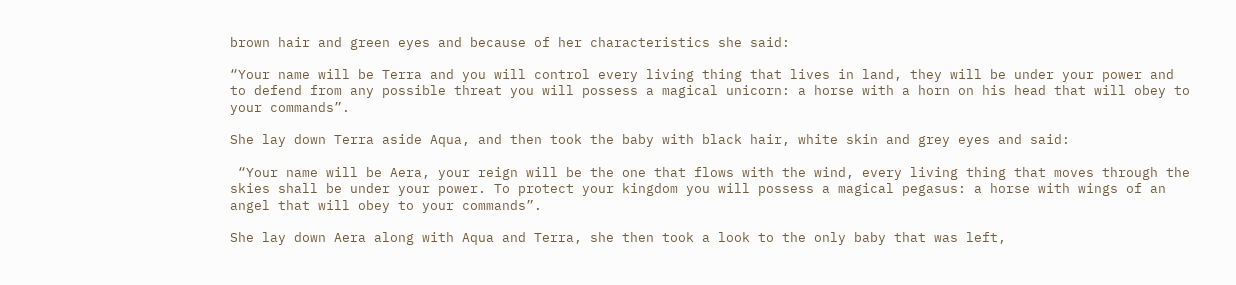brown hair and green eyes and because of her characteristics she said:

“Your name will be Terra and you will control every living thing that lives in land, they will be under your power and to defend from any possible threat you will possess a magical unicorn: a horse with a horn on his head that will obey to your commands”.

She lay down Terra aside Aqua, and then took the baby with black hair, white skin and grey eyes and said:

 “Your name will be Aera, your reign will be the one that flows with the wind, every living thing that moves through the skies shall be under your power. To protect your kingdom you will possess a magical pegasus: a horse with wings of an angel that will obey to your commands”.

She lay down Aera along with Aqua and Terra, she then took a look to the only baby that was left,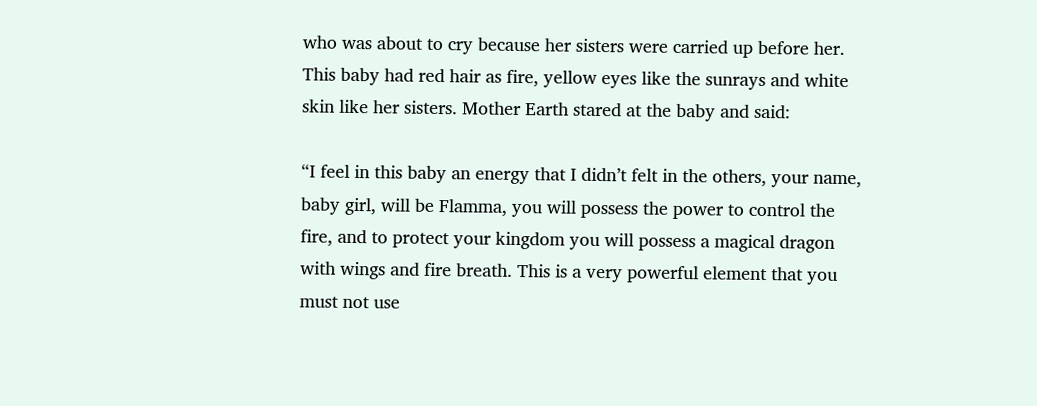who was about to cry because her sisters were carried up before her. This baby had red hair as fire, yellow eyes like the sunrays and white skin like her sisters. Mother Earth stared at the baby and said:

“I feel in this baby an energy that I didn’t felt in the others, your name, baby girl, will be Flamma, you will possess the power to control the fire, and to protect your kingdom you will possess a magical dragon with wings and fire breath. This is a very powerful element that you must not use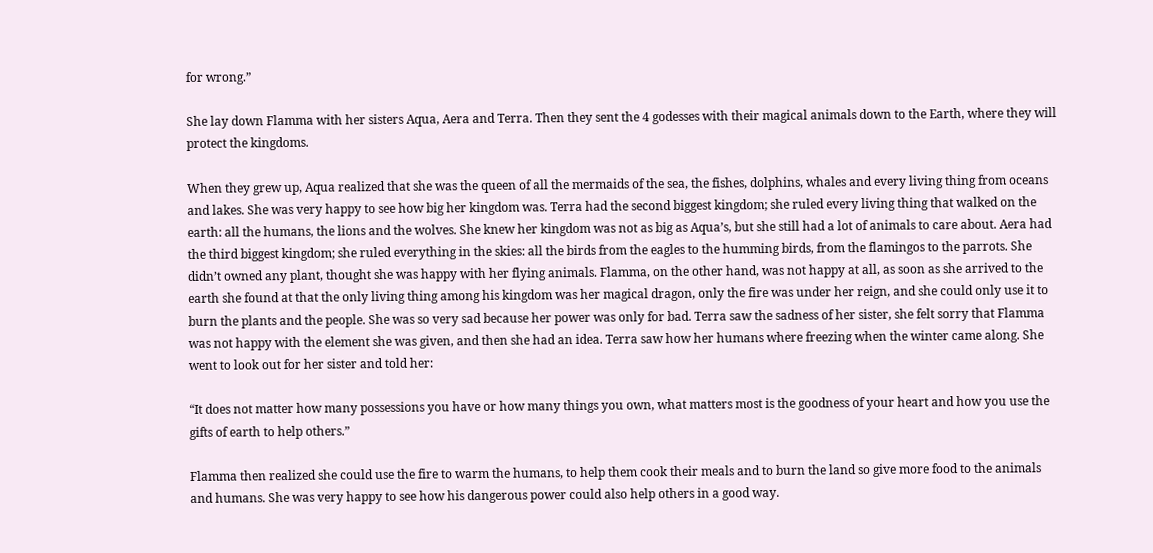for wrong.”

She lay down Flamma with her sisters Aqua, Aera and Terra. Then they sent the 4 godesses with their magical animals down to the Earth, where they will protect the kingdoms.

When they grew up, Aqua realized that she was the queen of all the mermaids of the sea, the fishes, dolphins, whales and every living thing from oceans and lakes. She was very happy to see how big her kingdom was. Terra had the second biggest kingdom; she ruled every living thing that walked on the earth: all the humans, the lions and the wolves. She knew her kingdom was not as big as Aqua’s, but she still had a lot of animals to care about. Aera had the third biggest kingdom; she ruled everything in the skies: all the birds from the eagles to the humming birds, from the flamingos to the parrots. She didn’t owned any plant, thought she was happy with her flying animals. Flamma, on the other hand, was not happy at all, as soon as she arrived to the earth she found at that the only living thing among his kingdom was her magical dragon, only the fire was under her reign, and she could only use it to burn the plants and the people. She was so very sad because her power was only for bad. Terra saw the sadness of her sister, she felt sorry that Flamma was not happy with the element she was given, and then she had an idea. Terra saw how her humans where freezing when the winter came along. She went to look out for her sister and told her:

“It does not matter how many possessions you have or how many things you own, what matters most is the goodness of your heart and how you use the gifts of earth to help others.”

Flamma then realized she could use the fire to warm the humans, to help them cook their meals and to burn the land so give more food to the animals and humans. She was very happy to see how his dangerous power could also help others in a good way.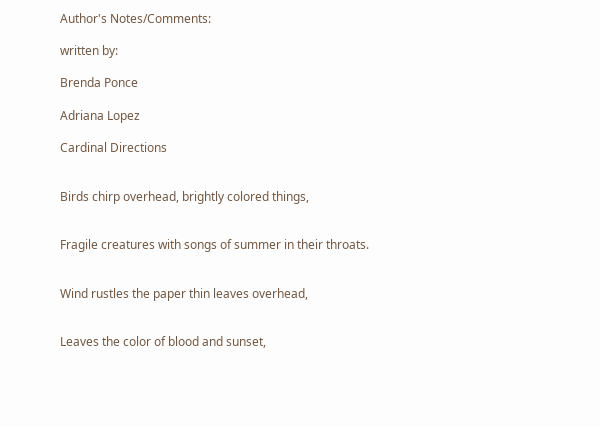Author's Notes/Comments:

written by:

Brenda Ponce

Adriana Lopez

Cardinal Directions


Birds chirp overhead, brightly colored things,


Fragile creatures with songs of summer in their throats.


Wind rustles the paper thin leaves overhead,


Leaves the color of blood and sunset,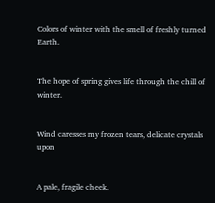Colors of winter with the smell of freshly turned Earth.


The hope of spring gives life through the chill of winter.


Wind caresses my frozen tears, delicate crystals upon


A pale, fragile cheek.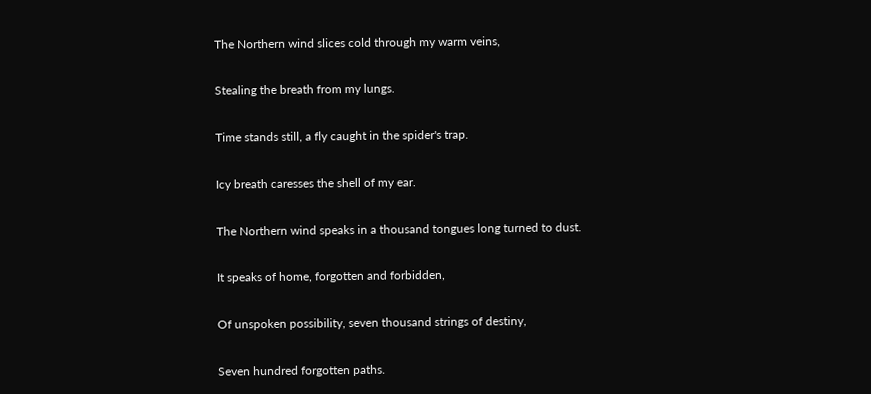The Northern wind slices cold through my warm veins,


Stealing the breath from my lungs.


Time stands still, a fly caught in the spider's trap.


Icy breath caresses the shell of my ear.


The Northern wind speaks in a thousand tongues long turned to dust.


It speaks of home, forgotten and forbidden,


Of unspoken possibility, seven thousand strings of destiny,


Seven hundred forgotten paths.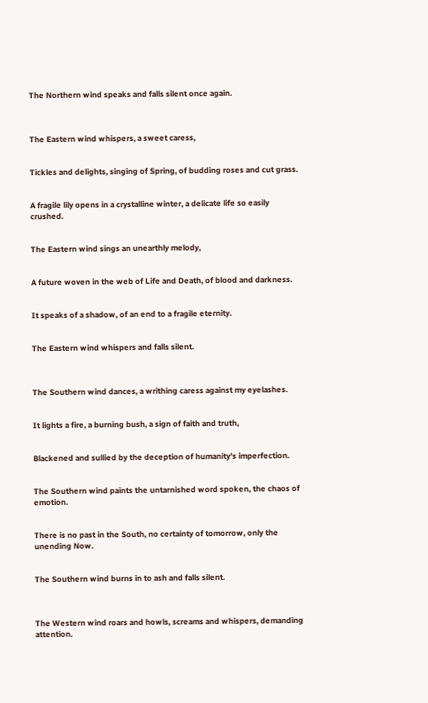The Northern wind speaks and falls silent once again.



The Eastern wind whispers, a sweet caress,


Tickles and delights, singing of Spring, of budding roses and cut grass.


A fragile lily opens in a crystalline winter, a delicate life so easily crushed.


The Eastern wind sings an unearthly melody,


A future woven in the web of Life and Death, of blood and darkness.


It speaks of a shadow, of an end to a fragile eternity.


The Eastern wind whispers and falls silent.



The Southern wind dances, a writhing caress against my eyelashes.


It lights a fire, a burning bush, a sign of faith and truth,


Blackened and sullied by the deception of humanity's imperfection.


The Southern wind paints the untarnished word spoken, the chaos of emotion.


There is no past in the South, no certainty of tomorrow, only the unending Now.


The Southern wind burns in to ash and falls silent.



The Western wind roars and howls, screams and whispers, demanding attention.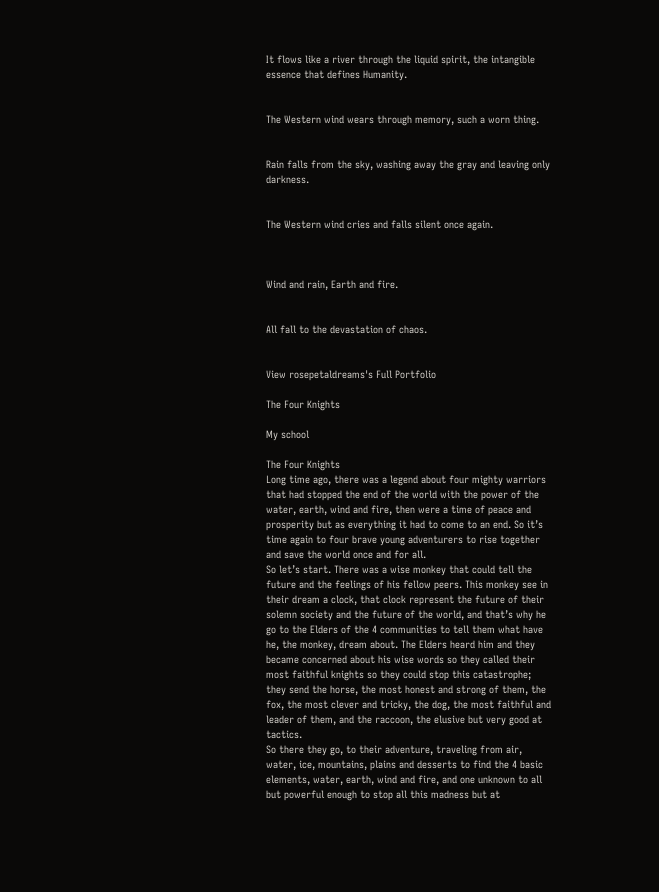It flows like a river through the liquid spirit, the intangible essence that defines Humanity.


The Western wind wears through memory, such a worn thing.


Rain falls from the sky, washing away the gray and leaving only darkness.


The Western wind cries and falls silent once again.



Wind and rain, Earth and fire.


All fall to the devastation of chaos.


View rosepetaldreams's Full Portfolio

The Four Knights

My school

The Four Knights
Long time ago, there was a legend about four mighty warriors that had stopped the end of the world with the power of the water, earth, wind and fire, then were a time of peace and prosperity but as everything it had to come to an end. So it’s time again to four brave young adventurers to rise together and save the world once and for all.
So let’s start. There was a wise monkey that could tell the future and the feelings of his fellow peers. This monkey see in their dream a clock, that clock represent the future of their solemn society and the future of the world, and that’s why he go to the Elders of the 4 communities to tell them what have he, the monkey, dream about. The Elders heard him and they became concerned about his wise words so they called their most faithful knights so they could stop this catastrophe; they send the horse, the most honest and strong of them, the fox, the most clever and tricky, the dog, the most faithful and leader of them, and the raccoon, the elusive but very good at tactics.
So there they go, to their adventure, traveling from air, water, ice, mountains, plains and desserts to find the 4 basic elements, water, earth, wind and fire, and one unknown to all but powerful enough to stop all this madness but at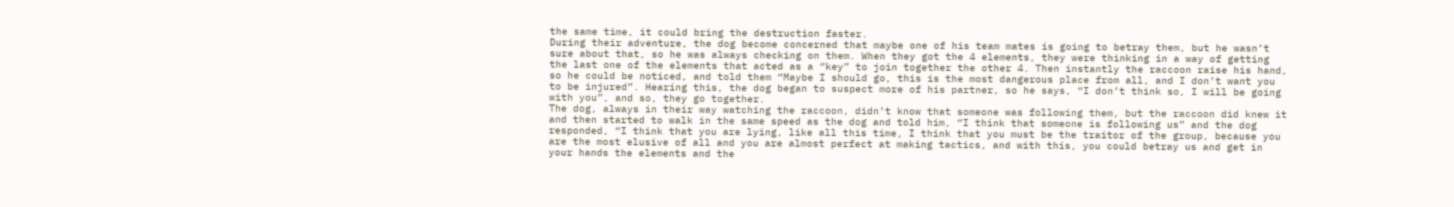the same time, it could bring the destruction faster.
During their adventure, the dog become concerned that maybe one of his team mates is going to betray them, but he wasn’t sure about that, so he was always checking on them. When they got the 4 elements, they were thinking in a way of getting the last one of the elements that acted as a “key” to join together the other 4. Then instantly the raccoon raise his hand, so he could be noticed, and told them “Maybe I should go, this is the most dangerous place from all, and I don’t want you to be injured”. Hearing this, the dog began to suspect more of his partner, so he says, “I don’t think so, I will be going with you”, and so, they go together.
The dog, always in their way watching the raccoon, didn’t know that someone was following them, but the raccoon did knew it and then started to walk in the same speed as the dog and told him, “I think that someone is following us” and the dog responded, “I think that you are lying, like all this time, I think that you must be the traitor of the group, because you are the most elusive of all and you are almost perfect at making tactics, and with this, you could betray us and get in your hands the elements and the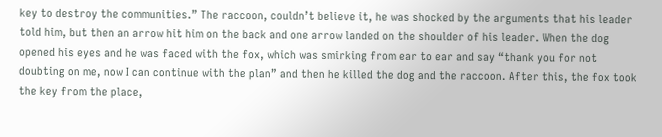key to destroy the communities.” The raccoon, couldn’t believe it, he was shocked by the arguments that his leader told him, but then an arrow hit him on the back and one arrow landed on the shoulder of his leader. When the dog opened his eyes and he was faced with the fox, which was smirking from ear to ear and say “thank you for not doubting on me, now I can continue with the plan” and then he killed the dog and the raccoon. After this, the fox took the key from the place,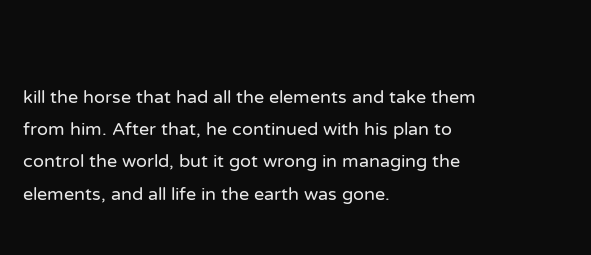kill the horse that had all the elements and take them from him. After that, he continued with his plan to control the world, but it got wrong in managing the elements, and all life in the earth was gone.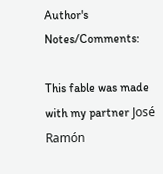Author's Notes/Comments:

This fable was made with my partner José Ramón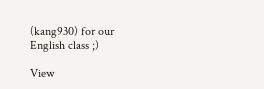(kang930) for our English class ;)

View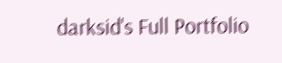darksid's Full Portfolio